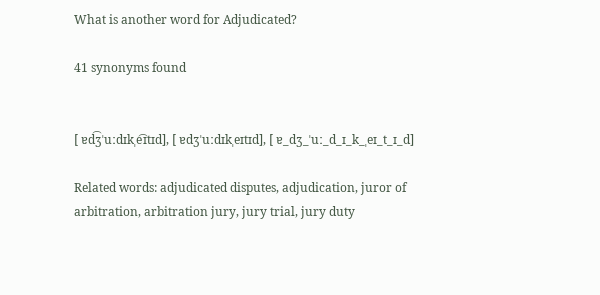What is another word for Adjudicated?

41 synonyms found


[ ɐd͡ʒˈuːdɪkˌe͡ɪtɪd], [ ɐdʒˈuːdɪkˌeɪtɪd], [ ɐ_dʒ_ˈuː_d_ɪ_k_ˌeɪ_t_ɪ_d]

Related words: adjudicated disputes, adjudication, juror of arbitration, arbitration jury, jury trial, jury duty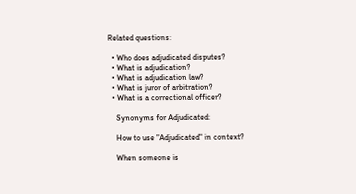Related questions:

  • Who does adjudicated disputes?
  • What is adjudication?
  • What is adjudication law?
  • What is juror of arbitration?
  • What is a correctional officer?

    Synonyms for Adjudicated:

    How to use "Adjudicated" in context?

    When someone is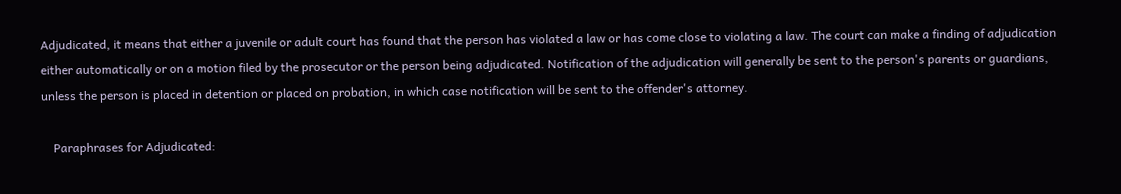Adjudicated, it means that either a juvenile or adult court has found that the person has violated a law or has come close to violating a law. The court can make a finding of adjudication either automatically or on a motion filed by the prosecutor or the person being adjudicated. Notification of the adjudication will generally be sent to the person's parents or guardians, unless the person is placed in detention or placed on probation, in which case notification will be sent to the offender's attorney.

    Paraphrases for Adjudicated: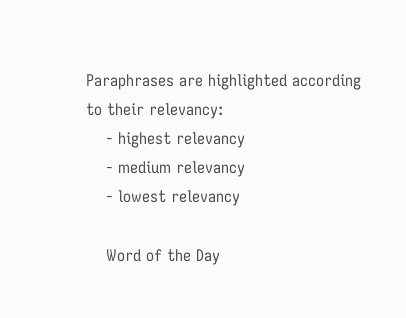Paraphrases are highlighted according to their relevancy:
    - highest relevancy
    - medium relevancy
    - lowest relevancy

    Word of the Day